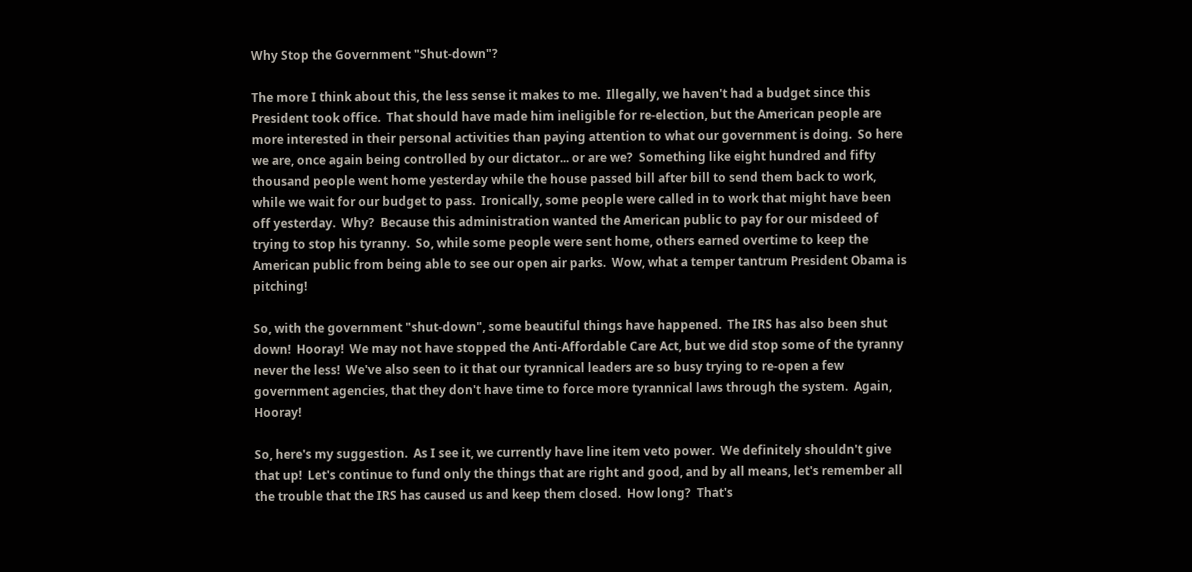Why Stop the Government "Shut-down"?

The more I think about this, the less sense it makes to me.  Illegally, we haven't had a budget since this President took office.  That should have made him ineligible for re-election, but the American people are more interested in their personal activities than paying attention to what our government is doing.  So here we are, once again being controlled by our dictator... or are we?  Something like eight hundred and fifty thousand people went home yesterday while the house passed bill after bill to send them back to work, while we wait for our budget to pass.  Ironically, some people were called in to work that might have been off yesterday.  Why?  Because this administration wanted the American public to pay for our misdeed of trying to stop his tyranny.  So, while some people were sent home, others earned overtime to keep the American public from being able to see our open air parks.  Wow, what a temper tantrum President Obama is pitching!

So, with the government "shut-down", some beautiful things have happened.  The IRS has also been shut down!  Hooray!  We may not have stopped the Anti-Affordable Care Act, but we did stop some of the tyranny never the less!  We've also seen to it that our tyrannical leaders are so busy trying to re-open a few government agencies, that they don't have time to force more tyrannical laws through the system.  Again, Hooray!

So, here's my suggestion.  As I see it, we currently have line item veto power.  We definitely shouldn't give that up!  Let's continue to fund only the things that are right and good, and by all means, let's remember all the trouble that the IRS has caused us and keep them closed.  How long?  That's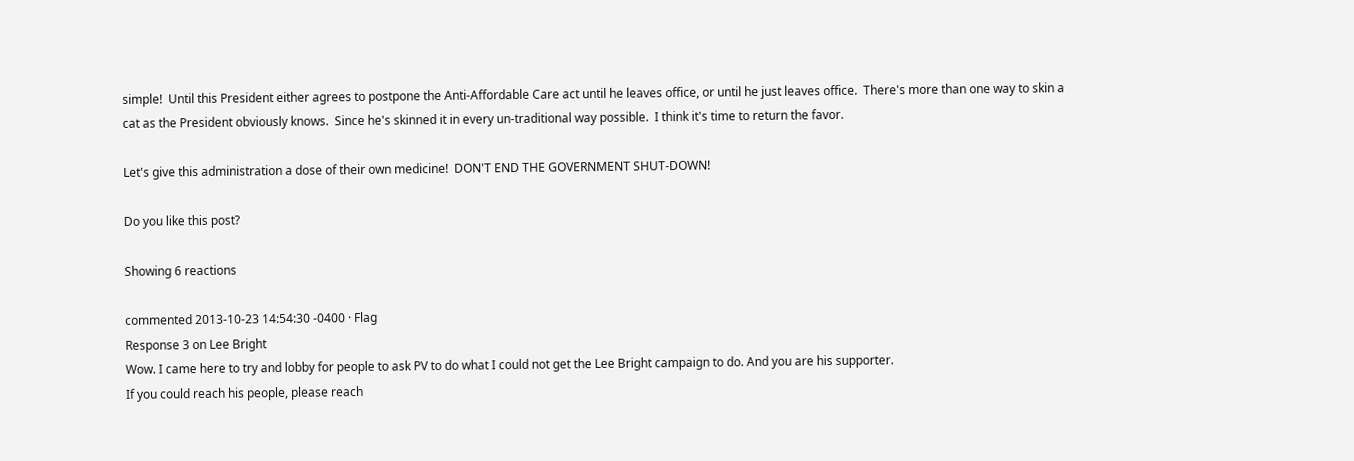simple!  Until this President either agrees to postpone the Anti-Affordable Care act until he leaves office, or until he just leaves office.  There's more than one way to skin a cat as the President obviously knows.  Since he's skinned it in every un-traditional way possible.  I think it's time to return the favor.

Let's give this administration a dose of their own medicine!  DON'T END THE GOVERNMENT SHUT-DOWN!

Do you like this post?

Showing 6 reactions

commented 2013-10-23 14:54:30 -0400 · Flag
Response 3 on Lee Bright
Wow. I came here to try and lobby for people to ask PV to do what I could not get the Lee Bright campaign to do. And you are his supporter.
If you could reach his people, please reach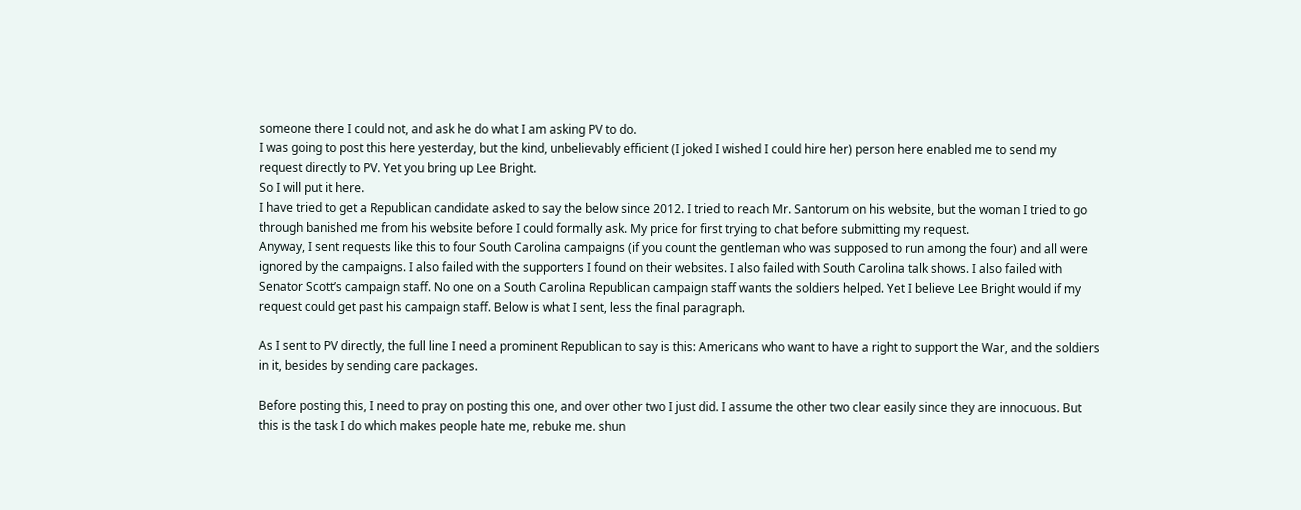someone there I could not, and ask he do what I am asking PV to do.
I was going to post this here yesterday, but the kind, unbelievably efficient (I joked I wished I could hire her) person here enabled me to send my request directly to PV. Yet you bring up Lee Bright.
So I will put it here.
I have tried to get a Republican candidate asked to say the below since 2012. I tried to reach Mr. Santorum on his website, but the woman I tried to go through banished me from his website before I could formally ask. My price for first trying to chat before submitting my request.
Anyway, I sent requests like this to four South Carolina campaigns (if you count the gentleman who was supposed to run among the four) and all were ignored by the campaigns. I also failed with the supporters I found on their websites. I also failed with South Carolina talk shows. I also failed with Senator Scott’s campaign staff. No one on a South Carolina Republican campaign staff wants the soldiers helped. Yet I believe Lee Bright would if my request could get past his campaign staff. Below is what I sent, less the final paragraph.

As I sent to PV directly, the full line I need a prominent Republican to say is this: Americans who want to have a right to support the War, and the soldiers in it, besides by sending care packages.

Before posting this, I need to pray on posting this one, and over other two I just did. I assume the other two clear easily since they are innocuous. But this is the task I do which makes people hate me, rebuke me. shun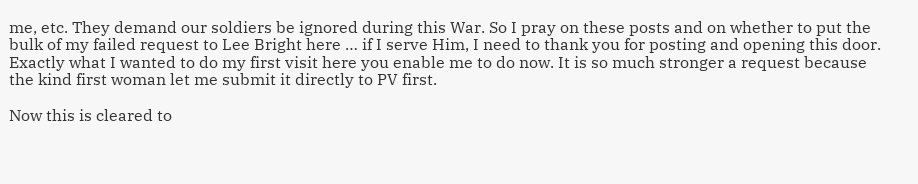me, etc. They demand our soldiers be ignored during this War. So I pray on these posts and on whether to put the bulk of my failed request to Lee Bright here … if I serve Him, I need to thank you for posting and opening this door. Exactly what I wanted to do my first visit here you enable me to do now. It is so much stronger a request because the kind first woman let me submit it directly to PV first.

Now this is cleared to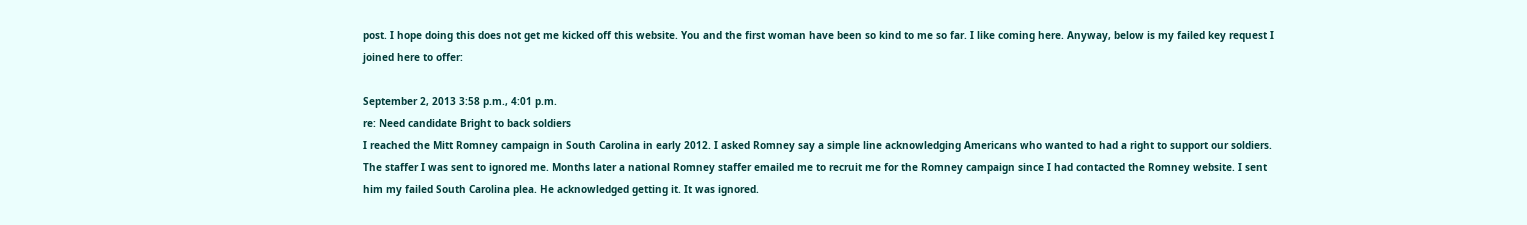post. I hope doing this does not get me kicked off this website. You and the first woman have been so kind to me so far. I like coming here. Anyway, below is my failed key request I joined here to offer:

September 2, 2013 3:58 p.m., 4:01 p.m.
re: Need candidate Bright to back soldiers
I reached the Mitt Romney campaign in South Carolina in early 2012. I asked Romney say a simple line acknowledging Americans who wanted to had a right to support our soldiers. The staffer I was sent to ignored me. Months later a national Romney staffer emailed me to recruit me for the Romney campaign since I had contacted the Romney website. I sent him my failed South Carolina plea. He acknowledged getting it. It was ignored.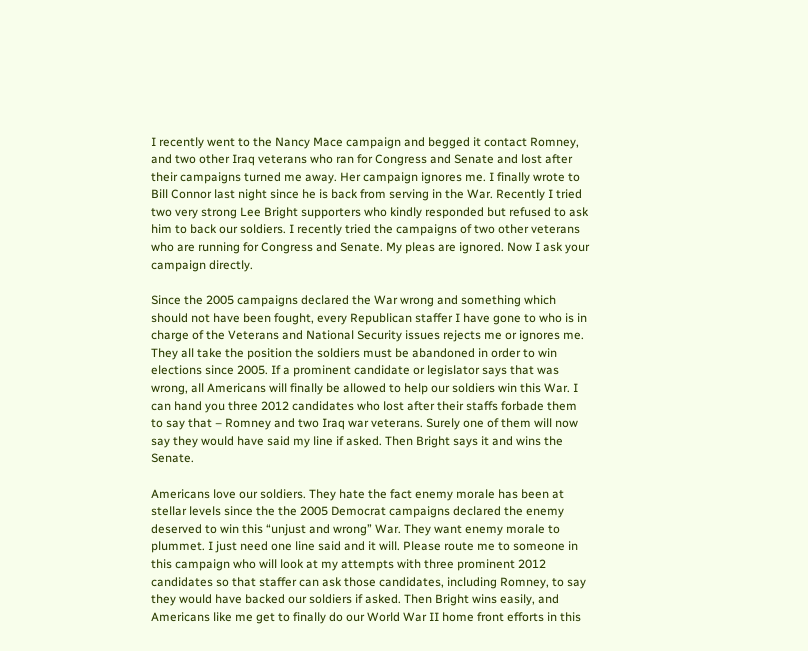I recently went to the Nancy Mace campaign and begged it contact Romney, and two other Iraq veterans who ran for Congress and Senate and lost after their campaigns turned me away. Her campaign ignores me. I finally wrote to Bill Connor last night since he is back from serving in the War. Recently I tried two very strong Lee Bright supporters who kindly responded but refused to ask him to back our soldiers. I recently tried the campaigns of two other veterans who are running for Congress and Senate. My pleas are ignored. Now I ask your campaign directly.

Since the 2005 campaigns declared the War wrong and something which should not have been fought, every Republican staffer I have gone to who is in charge of the Veterans and National Security issues rejects me or ignores me. They all take the position the soldiers must be abandoned in order to win elections since 2005. If a prominent candidate or legislator says that was wrong, all Americans will finally be allowed to help our soldiers win this War. I can hand you three 2012 candidates who lost after their staffs forbade them to say that – Romney and two Iraq war veterans. Surely one of them will now say they would have said my line if asked. Then Bright says it and wins the Senate.

Americans love our soldiers. They hate the fact enemy morale has been at stellar levels since the the 2005 Democrat campaigns declared the enemy deserved to win this “unjust and wrong” War. They want enemy morale to plummet. I just need one line said and it will. Please route me to someone in this campaign who will look at my attempts with three prominent 2012 candidates so that staffer can ask those candidates, including Romney, to say they would have backed our soldiers if asked. Then Bright wins easily, and Americans like me get to finally do our World War II home front efforts in this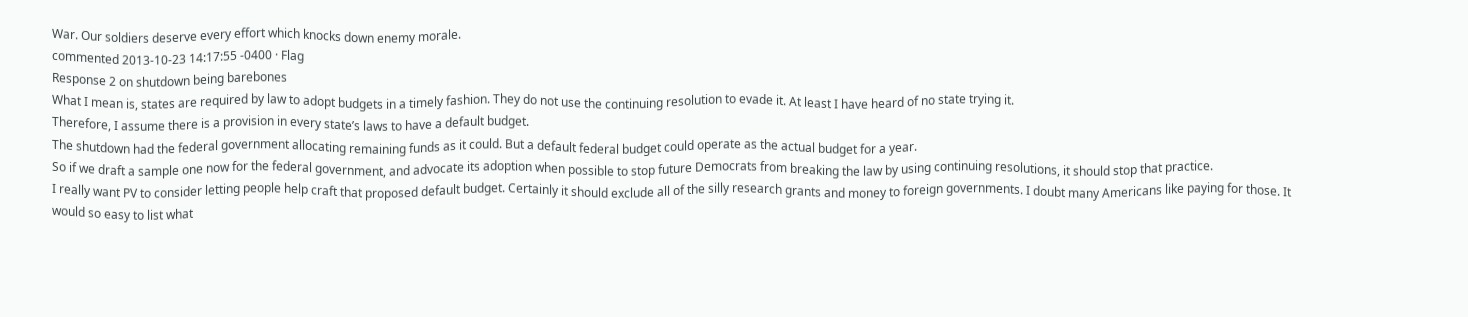War. Our soldiers deserve every effort which knocks down enemy morale.
commented 2013-10-23 14:17:55 -0400 · Flag
Response 2 on shutdown being barebones
What I mean is, states are required by law to adopt budgets in a timely fashion. They do not use the continuing resolution to evade it. At least I have heard of no state trying it.
Therefore, I assume there is a provision in every state’s laws to have a default budget.
The shutdown had the federal government allocating remaining funds as it could. But a default federal budget could operate as the actual budget for a year.
So if we draft a sample one now for the federal government, and advocate its adoption when possible to stop future Democrats from breaking the law by using continuing resolutions, it should stop that practice.
I really want PV to consider letting people help craft that proposed default budget. Certainly it should exclude all of the silly research grants and money to foreign governments. I doubt many Americans like paying for those. It would so easy to list what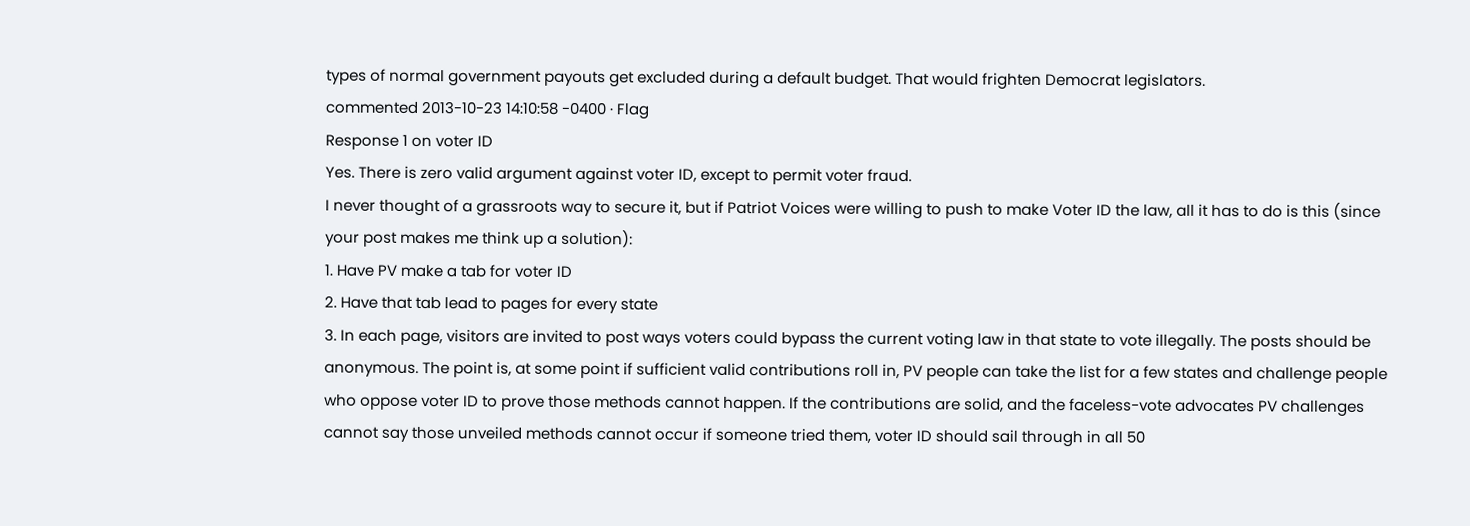types of normal government payouts get excluded during a default budget. That would frighten Democrat legislators.
commented 2013-10-23 14:10:58 -0400 · Flag
Response 1 on voter ID
Yes. There is zero valid argument against voter ID, except to permit voter fraud.
I never thought of a grassroots way to secure it, but if Patriot Voices were willing to push to make Voter ID the law, all it has to do is this (since your post makes me think up a solution):
1. Have PV make a tab for voter ID
2. Have that tab lead to pages for every state
3. In each page, visitors are invited to post ways voters could bypass the current voting law in that state to vote illegally. The posts should be anonymous. The point is, at some point if sufficient valid contributions roll in, PV people can take the list for a few states and challenge people who oppose voter ID to prove those methods cannot happen. If the contributions are solid, and the faceless-vote advocates PV challenges cannot say those unveiled methods cannot occur if someone tried them, voter ID should sail through in all 50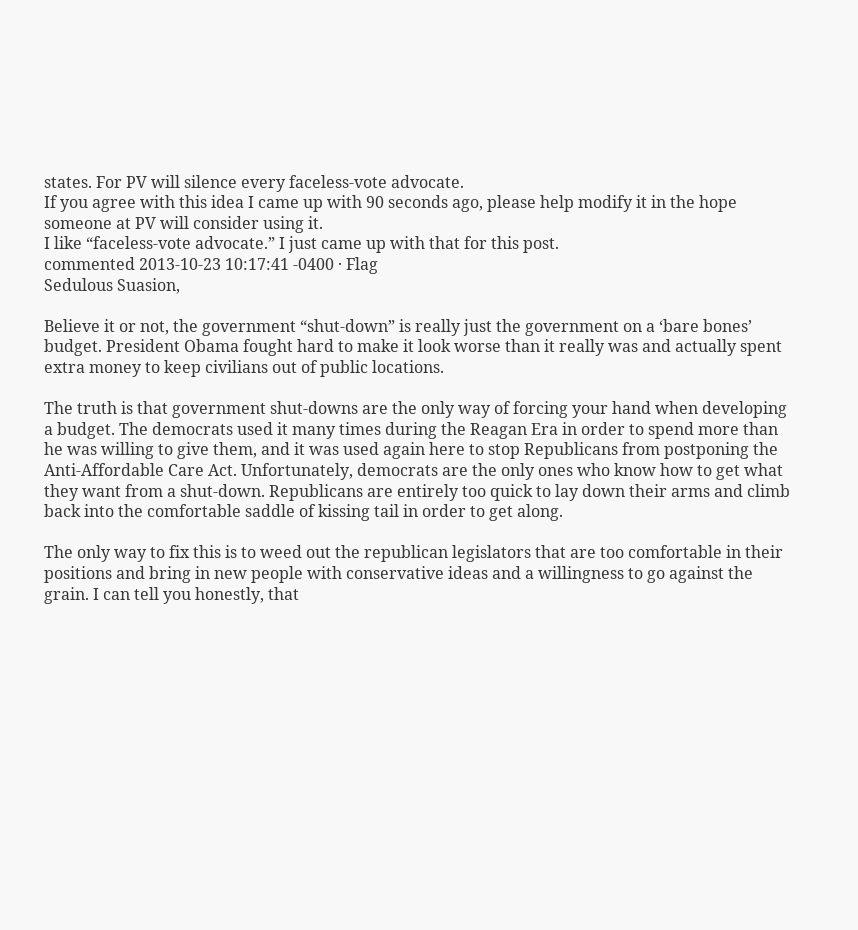states. For PV will silence every faceless-vote advocate.
If you agree with this idea I came up with 90 seconds ago, please help modify it in the hope someone at PV will consider using it.
I like “faceless-vote advocate.” I just came up with that for this post.
commented 2013-10-23 10:17:41 -0400 · Flag
Sedulous Suasion,

Believe it or not, the government “shut-down” is really just the government on a ‘bare bones’ budget. President Obama fought hard to make it look worse than it really was and actually spent extra money to keep civilians out of public locations.

The truth is that government shut-downs are the only way of forcing your hand when developing a budget. The democrats used it many times during the Reagan Era in order to spend more than he was willing to give them, and it was used again here to stop Republicans from postponing the Anti-Affordable Care Act. Unfortunately, democrats are the only ones who know how to get what they want from a shut-down. Republicans are entirely too quick to lay down their arms and climb back into the comfortable saddle of kissing tail in order to get along.

The only way to fix this is to weed out the republican legislators that are too comfortable in their positions and bring in new people with conservative ideas and a willingness to go against the grain. I can tell you honestly, that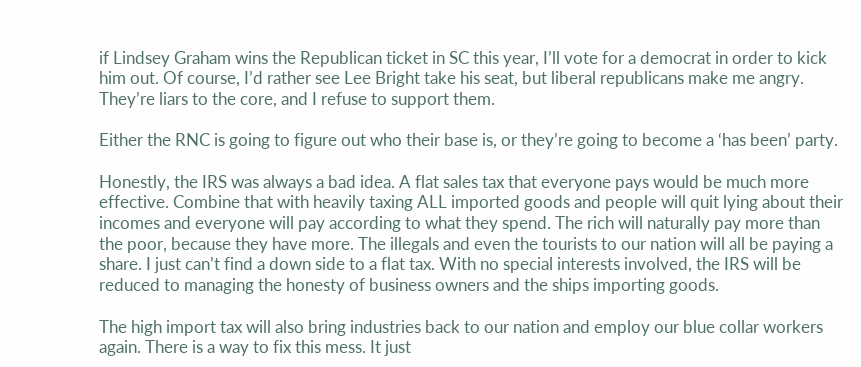if Lindsey Graham wins the Republican ticket in SC this year, I’ll vote for a democrat in order to kick him out. Of course, I’d rather see Lee Bright take his seat, but liberal republicans make me angry. They’re liars to the core, and I refuse to support them.

Either the RNC is going to figure out who their base is, or they’re going to become a ‘has been’ party.

Honestly, the IRS was always a bad idea. A flat sales tax that everyone pays would be much more effective. Combine that with heavily taxing ALL imported goods and people will quit lying about their incomes and everyone will pay according to what they spend. The rich will naturally pay more than the poor, because they have more. The illegals and even the tourists to our nation will all be paying a share. I just can’t find a down side to a flat tax. With no special interests involved, the IRS will be reduced to managing the honesty of business owners and the ships importing goods.

The high import tax will also bring industries back to our nation and employ our blue collar workers again. There is a way to fix this mess. It just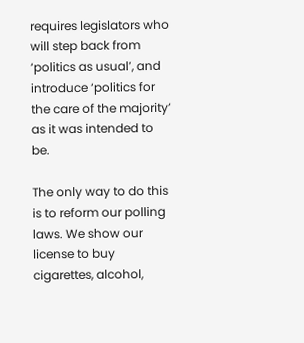requires legislators who will step back from ‘politics as usual’, and introduce ‘politics for the care of the majority’ as it was intended to be.

The only way to do this is to reform our polling laws. We show our license to buy cigarettes, alcohol,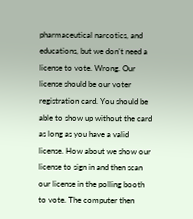pharmaceutical narcotics, and educations, but we don’t need a license to vote. Wrong. Our license should be our voter registration card. You should be able to show up without the card as long as you have a valid license. How about we show our license to sign in and then scan our license in the polling booth to vote. The computer then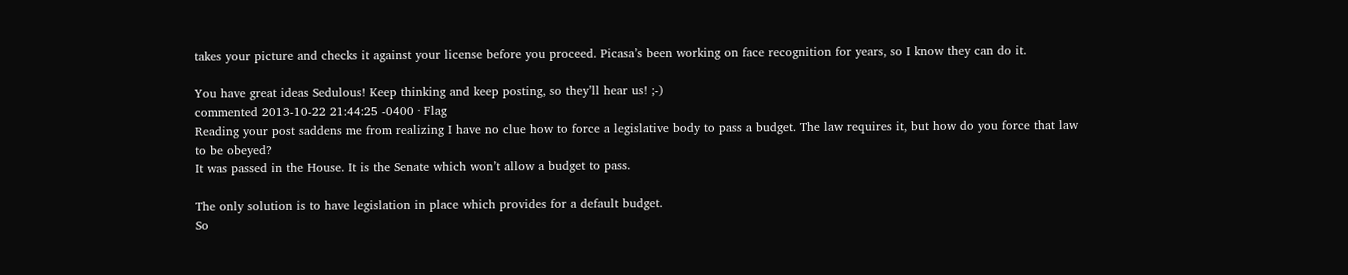takes your picture and checks it against your license before you proceed. Picasa’s been working on face recognition for years, so I know they can do it.

You have great ideas Sedulous! Keep thinking and keep posting, so they’ll hear us! ;-)
commented 2013-10-22 21:44:25 -0400 · Flag
Reading your post saddens me from realizing I have no clue how to force a legislative body to pass a budget. The law requires it, but how do you force that law to be obeyed?
It was passed in the House. It is the Senate which won’t allow a budget to pass.

The only solution is to have legislation in place which provides for a default budget.
So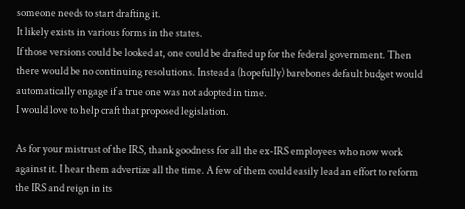someone needs to start drafting it.
It likely exists in various forms in the states.
If those versions could be looked at, one could be drafted up for the federal government. Then there would be no continuing resolutions. Instead a (hopefully) barebones default budget would automatically engage if a true one was not adopted in time.
I would love to help craft that proposed legislation.

As for your mistrust of the IRS, thank goodness for all the ex-IRS employees who now work against it. I hear them advertize all the time. A few of them could easily lead an effort to reform the IRS and reign in its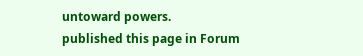untoward powers.
published this page in Forum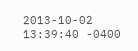2013-10-02 13:39:40 -0400